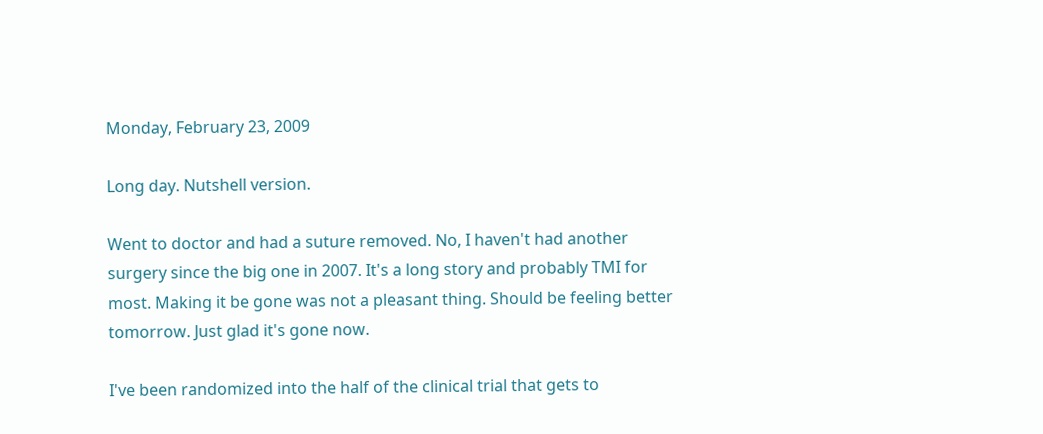Monday, February 23, 2009

Long day. Nutshell version.

Went to doctor and had a suture removed. No, I haven't had another surgery since the big one in 2007. It's a long story and probably TMI for most. Making it be gone was not a pleasant thing. Should be feeling better tomorrow. Just glad it's gone now.

I've been randomized into the half of the clinical trial that gets to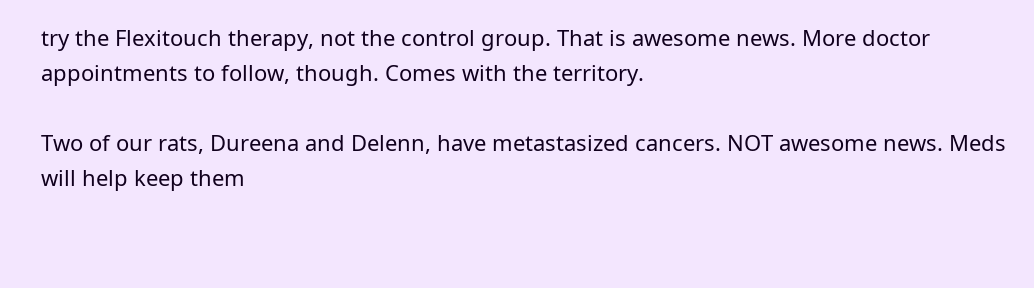try the Flexitouch therapy, not the control group. That is awesome news. More doctor appointments to follow, though. Comes with the territory.

Two of our rats, Dureena and Delenn, have metastasized cancers. NOT awesome news. Meds will help keep them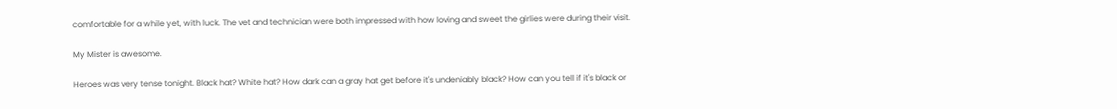comfortable for a while yet, with luck. The vet and technician were both impressed with how loving and sweet the girlies were during their visit.

My Mister is awesome.

Heroes was very tense tonight. Black hat? White hat? How dark can a gray hat get before it's undeniably black? How can you tell if it's black or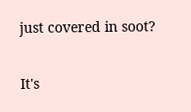just covered in soot?

It's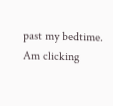past my bedtime. Am clicking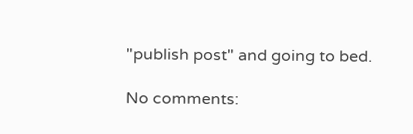"publish post" and going to bed.

No comments: